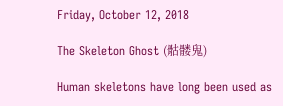Friday, October 12, 2018

The Skeleton Ghost (骷髅鬼)

Human skeletons have long been used as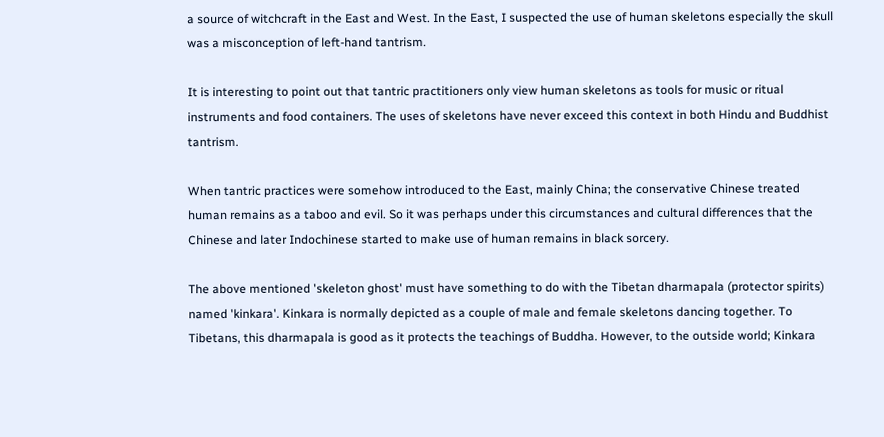a source of witchcraft in the East and West. In the East, I suspected the use of human skeletons especially the skull was a misconception of left-hand tantrism.

It is interesting to point out that tantric practitioners only view human skeletons as tools for music or ritual instruments and food containers. The uses of skeletons have never exceed this context in both Hindu and Buddhist tantrism.

When tantric practices were somehow introduced to the East, mainly China; the conservative Chinese treated human remains as a taboo and evil. So it was perhaps under this circumstances and cultural differences that the Chinese and later Indochinese started to make use of human remains in black sorcery.

The above mentioned 'skeleton ghost' must have something to do with the Tibetan dharmapala (protector spirits) named 'kinkara'. Kinkara is normally depicted as a couple of male and female skeletons dancing together. To Tibetans, this dharmapala is good as it protects the teachings of Buddha. However, to the outside world; Kinkara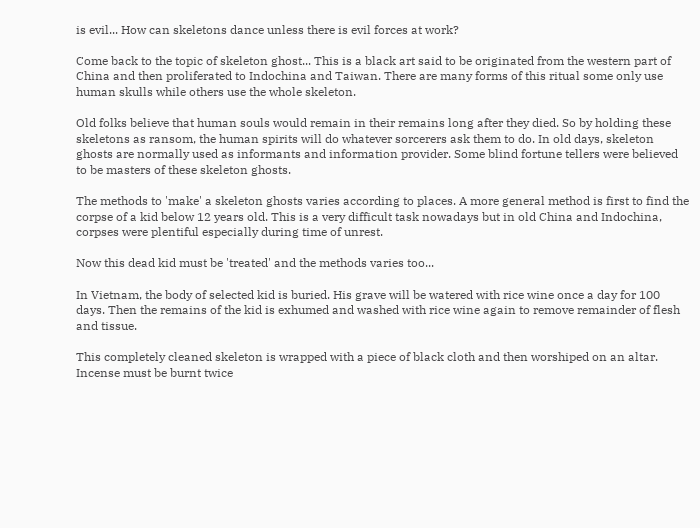is evil... How can skeletons dance unless there is evil forces at work?

Come back to the topic of skeleton ghost... This is a black art said to be originated from the western part of China and then proliferated to Indochina and Taiwan. There are many forms of this ritual some only use human skulls while others use the whole skeleton.

Old folks believe that human souls would remain in their remains long after they died. So by holding these skeletons as ransom, the human spirits will do whatever sorcerers ask them to do. In old days, skeleton ghosts are normally used as informants and information provider. Some blind fortune tellers were believed to be masters of these skeleton ghosts.

The methods to 'make' a skeleton ghosts varies according to places. A more general method is first to find the corpse of a kid below 12 years old. This is a very difficult task nowadays but in old China and Indochina, corpses were plentiful especially during time of unrest.

Now this dead kid must be 'treated' and the methods varies too...

In Vietnam, the body of selected kid is buried. His grave will be watered with rice wine once a day for 100 days. Then the remains of the kid is exhumed and washed with rice wine again to remove remainder of flesh and tissue.

This completely cleaned skeleton is wrapped with a piece of black cloth and then worshiped on an altar. Incense must be burnt twice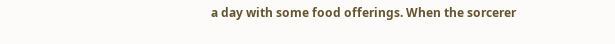a day with some food offerings. When the sorcerer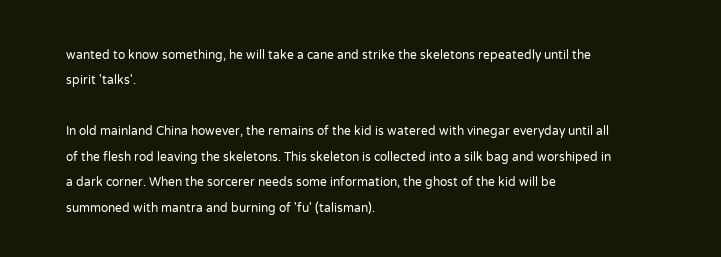wanted to know something, he will take a cane and strike the skeletons repeatedly until the spirit 'talks'.

In old mainland China however, the remains of the kid is watered with vinegar everyday until all of the flesh rod leaving the skeletons. This skeleton is collected into a silk bag and worshiped in a dark corner. When the sorcerer needs some information, the ghost of the kid will be summoned with mantra and burning of 'fu' (talisman).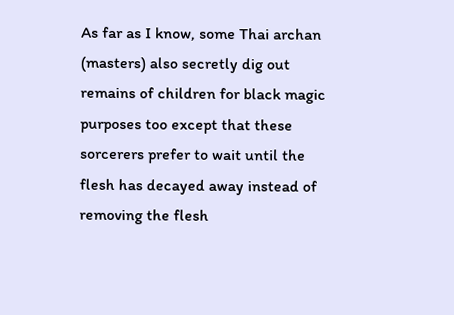As far as I know, some Thai archan (masters) also secretly dig out remains of children for black magic purposes too except that these sorcerers prefer to wait until the flesh has decayed away instead of removing the flesh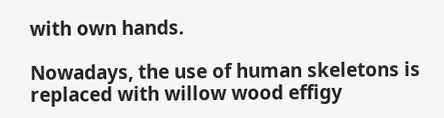with own hands.

Nowadays, the use of human skeletons is replaced with willow wood effigy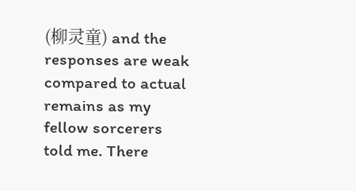(柳灵童) and the responses are weak compared to actual remains as my fellow sorcerers told me. There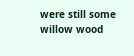were still some willow wood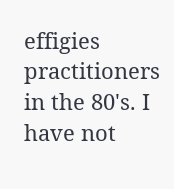effigies practitioners in the 80's. I have not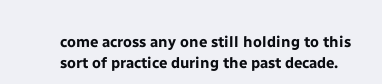come across any one still holding to this sort of practice during the past decade.